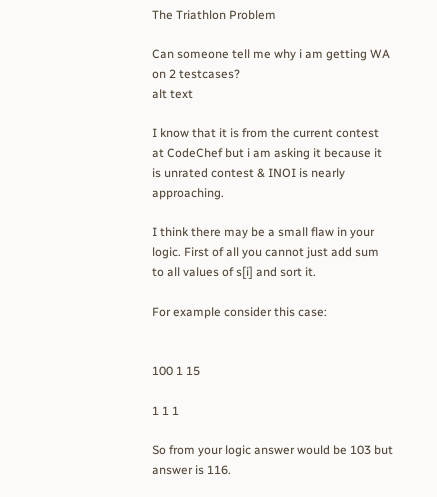The Triathlon Problem

Can someone tell me why i am getting WA on 2 testcases?
alt text

I know that it is from the current contest at CodeChef but i am asking it because it is unrated contest & INOI is nearly approaching.

I think there may be a small flaw in your logic. First of all you cannot just add sum to all values of s[i] and sort it.

For example consider this case:


100 1 15

1 1 1

So from your logic answer would be 103 but answer is 116.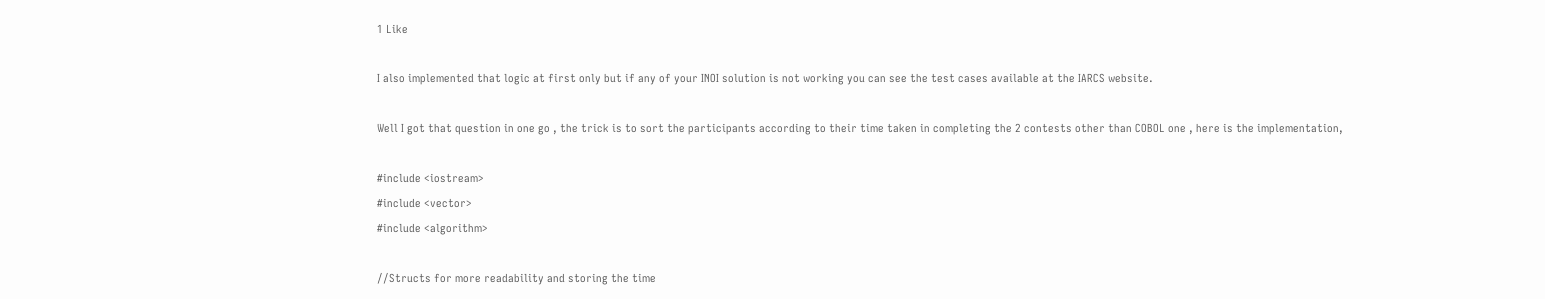1 Like

I also implemented that logic at first only but if any of your INOI solution is not working you can see the test cases available at the IARCS website.

Well I got that question in one go , the trick is to sort the participants according to their time taken in completing the 2 contests other than COBOL one , here is the implementation,

#include <iostream>
#include <vector>
#include <algorithm>

//Structs for more readability and storing the time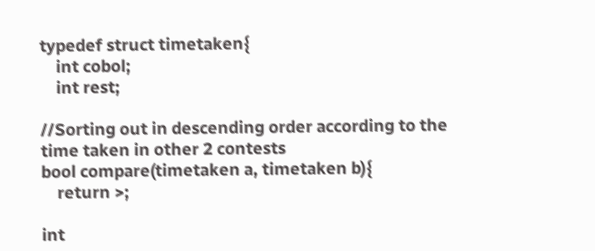typedef struct timetaken{
    int cobol;
    int rest;

//Sorting out in descending order according to the time taken in other 2 contests
bool compare(timetaken a, timetaken b){
    return >;

int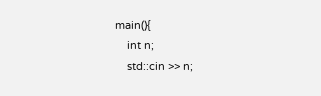main(){
    int n;
    std::cin >> n;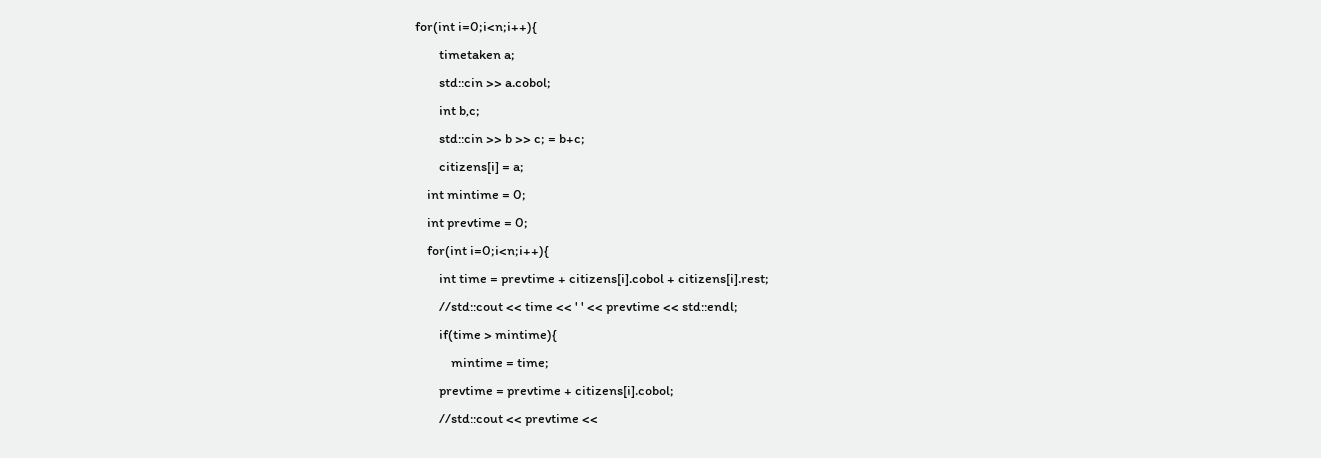for(int i=0;i<n;i++){
        timetaken a;
        std::cin >> a.cobol;
        int b,c;
        std::cin >> b >> c; = b+c;
        citizens[i] = a;
    int mintime = 0;
    int prevtime = 0;
    for(int i=0;i<n;i++){
        int time = prevtime + citizens[i].cobol + citizens[i].rest;
        //std::cout << time << ' ' << prevtime << std::endl;
        if(time > mintime){
            mintime = time;
        prevtime = prevtime + citizens[i].cobol;
        //std::cout << prevtime <<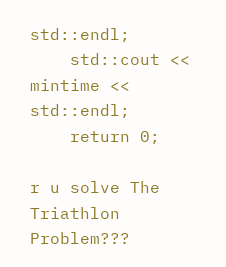std::endl;
    std::cout << mintime << std::endl;
    return 0;

r u solve The Triathlon Problem???